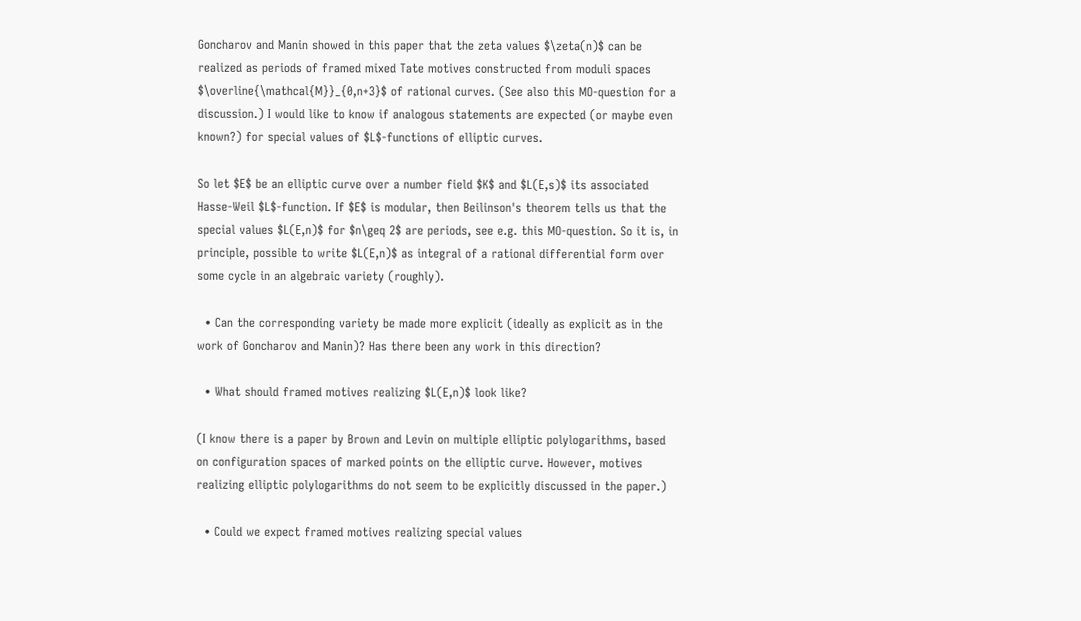Goncharov and Manin showed in this paper that the zeta values $\zeta(n)$ can be realized as periods of framed mixed Tate motives constructed from moduli spaces $\overline{\mathcal{M}}_{0,n+3}$ of rational curves. (See also this MO-question for a discussion.) I would like to know if analogous statements are expected (or maybe even known?) for special values of $L$-functions of elliptic curves.

So let $E$ be an elliptic curve over a number field $K$ and $L(E,s)$ its associated Hasse-Weil $L$-function. If $E$ is modular, then Beilinson's theorem tells us that the special values $L(E,n)$ for $n\geq 2$ are periods, see e.g. this MO-question. So it is, in principle, possible to write $L(E,n)$ as integral of a rational differential form over some cycle in an algebraic variety (roughly).

  • Can the corresponding variety be made more explicit (ideally as explicit as in the work of Goncharov and Manin)? Has there been any work in this direction?

  • What should framed motives realizing $L(E,n)$ look like?

(I know there is a paper by Brown and Levin on multiple elliptic polylogarithms, based on configuration spaces of marked points on the elliptic curve. However, motives realizing elliptic polylogarithms do not seem to be explicitly discussed in the paper.)

  • Could we expect framed motives realizing special values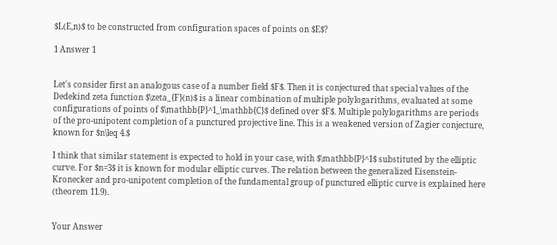$L(E,n)$ to be constructed from configuration spaces of points on $E$?

1 Answer 1


Let's consider first an analogous case of a number field $F$. Then it is conjectured that special values of the Dedekind zeta function $\zeta_{F}(n)$ is a linear combination of multiple polylogarithms, evaluated at some configurations of points of $\mathbb{P}^1_\mathbb{C}$ defined over $F$. Multiple polylogarithms are periods of the pro-unipotent completion of a punctured projective line. This is a weakened version of Zagier conjecture, known for $n\leq 4.$

I think that similar statement is expected to hold in your case, with $\mathbb{P}^1$ substituted by the elliptic curve. For $n=3$ it is known for modular elliptic curves. The relation between the generalized Eisenstein-Kronecker and pro-unipotent completion of the fundamental group of punctured elliptic curve is explained here (theorem 11.9).


Your Answer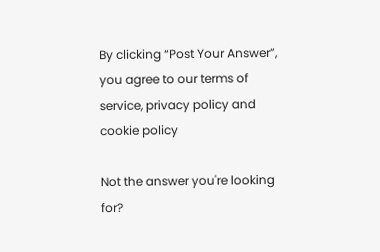By clicking “Post Your Answer”, you agree to our terms of service, privacy policy and cookie policy

Not the answer you're looking for?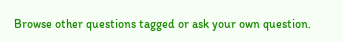Browse other questions tagged or ask your own question.